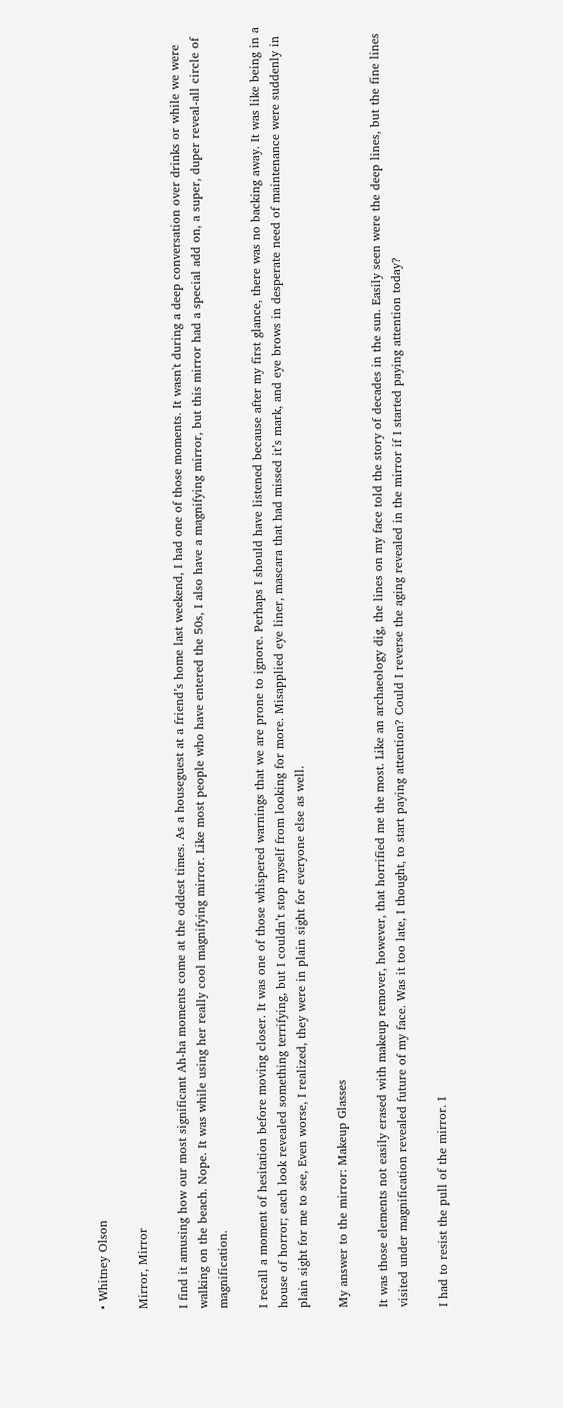• Whitney Olson

Mirror, Mirror

I find it amusing how our most significant Ah-ha moments come at the oddest times. As a houseguest at a friend’s home last weekend, I had one of those moments. It wasn't during a deep conversation over drinks or while we were walking on the beach. Nope. It was while using her really cool magnifying mirror. Like most people who have entered the 50s, I also have a magnifying mirror, but this mirror had a special add on, a super, duper reveal-all circle of magnification.

I recall a moment of hesitation before moving closer. It was one of those whispered warnings that we are prone to ignore. Perhaps I should have listened because after my first glance, there was no backing away. It was like being in a house of horror; each look revealed something terrifying, but I couldn’t stop myself from looking for more. Misapplied eye liner, mascara that had missed it’s mark, and eye brows in desperate need of maintenance were suddenly in plain sight for me to see, Even worse, I realized, they were in plain sight for everyone else as well.

My answer to the mirror: Makeup Glasses

It was those elements not easily erased with makeup remover, however, that horrified me the most. Like an archaeology dig, the lines on my face told the story of decades in the sun. Easily seen were the deep lines, but the fine lines visited under magnification revealed future of my face. Was it too late, I thought, to start paying attention? Could I reverse the aging revealed in the mirror if I started paying attention today?

I had to resist the pull of the mirror. I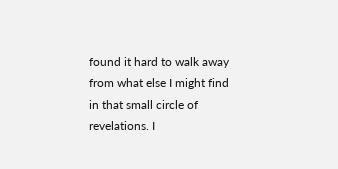found it hard to walk away from what else I might find in that small circle of revelations. I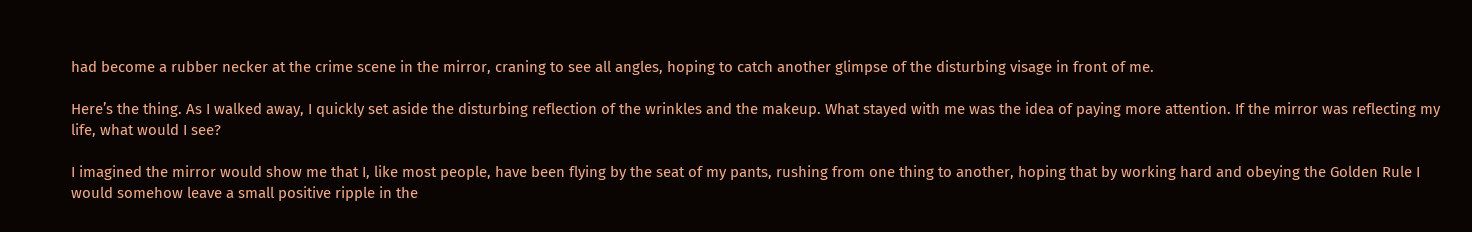had become a rubber necker at the crime scene in the mirror, craning to see all angles, hoping to catch another glimpse of the disturbing visage in front of me.

Here’s the thing. As I walked away, I quickly set aside the disturbing reflection of the wrinkles and the makeup. What stayed with me was the idea of paying more attention. If the mirror was reflecting my life, what would I see?

I imagined the mirror would show me that I, like most people, have been flying by the seat of my pants, rushing from one thing to another, hoping that by working hard and obeying the Golden Rule I would somehow leave a small positive ripple in the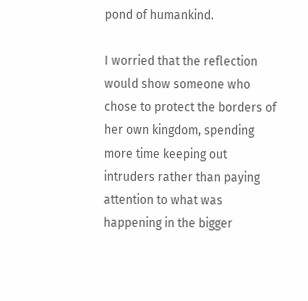pond of humankind.

I worried that the reflection would show someone who chose to protect the borders of her own kingdom, spending more time keeping out intruders rather than paying attention to what was happening in the bigger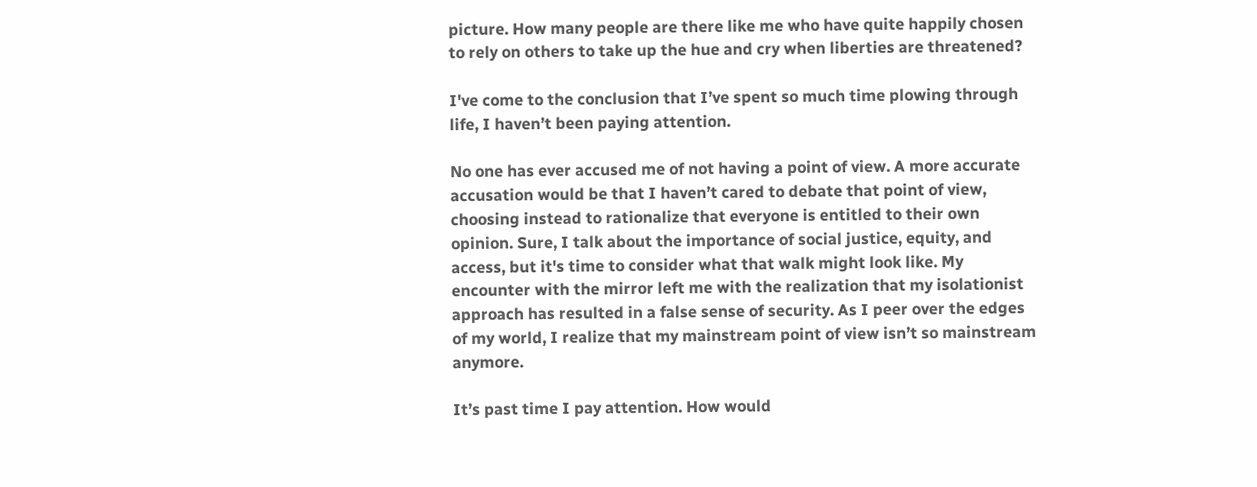picture. How many people are there like me who have quite happily chosen to rely on others to take up the hue and cry when liberties are threatened?

I've come to the conclusion that I’ve spent so much time plowing through life, I haven’t been paying attention.

No one has ever accused me of not having a point of view. A more accurate accusation would be that I haven’t cared to debate that point of view, choosing instead to rationalize that everyone is entitled to their own opinion. Sure, I talk about the importance of social justice, equity, and access, but it's time to consider what that walk might look like. My encounter with the mirror left me with the realization that my isolationist approach has resulted in a false sense of security. As I peer over the edges of my world, I realize that my mainstream point of view isn’t so mainstream anymore.

It’s past time I pay attention. How would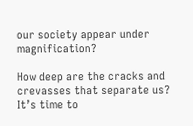our society appear under magnification?

How deep are the cracks and crevasses that separate us? It’s time to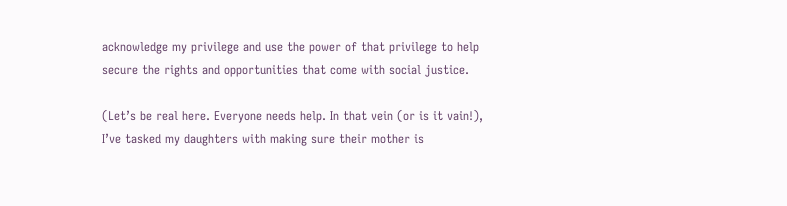acknowledge my privilege and use the power of that privilege to help secure the rights and opportunities that come with social justice.

(Let’s be real here. Everyone needs help. In that vein (or is it vain!), I’ve tasked my daughters with making sure their mother is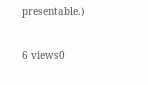presentable.)

6 views0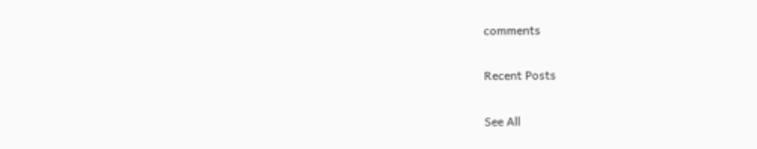comments

Recent Posts

See All